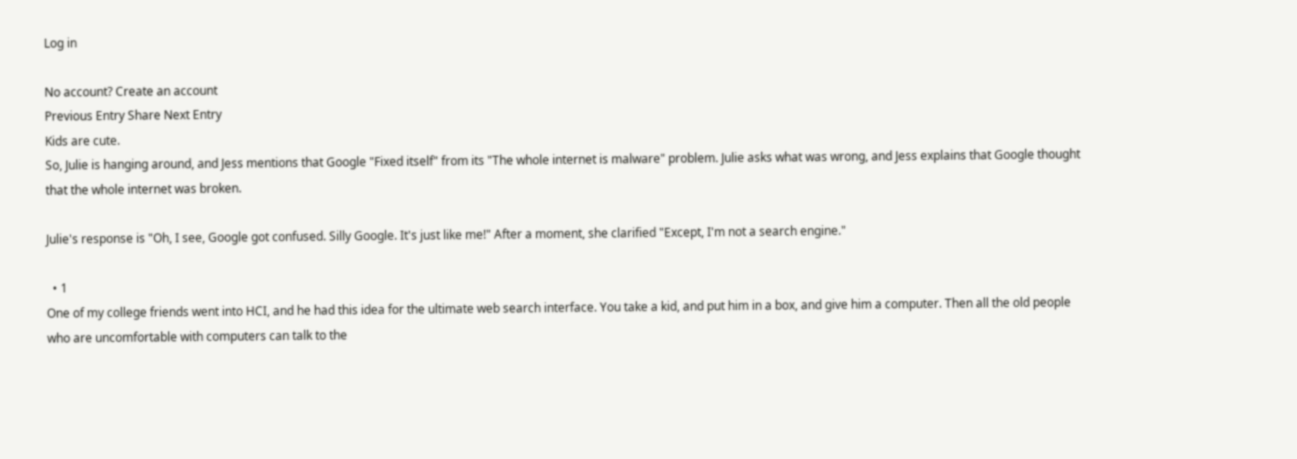Log in

No account? Create an account
Previous Entry Share Next Entry
Kids are cute.
So, Julie is hanging around, and Jess mentions that Google "Fixed itself" from its "The whole internet is malware" problem. Julie asks what was wrong, and Jess explains that Google thought that the whole internet was broken.

Julie's response is "Oh, I see, Google got confused. Silly Google. It's just like me!" After a moment, she clarified "Except, I'm not a search engine."

  • 1
One of my college friends went into HCI, and he had this idea for the ultimate web search interface. You take a kid, and put him in a box, and give him a computer. Then all the old people who are uncomfortable with computers can talk to the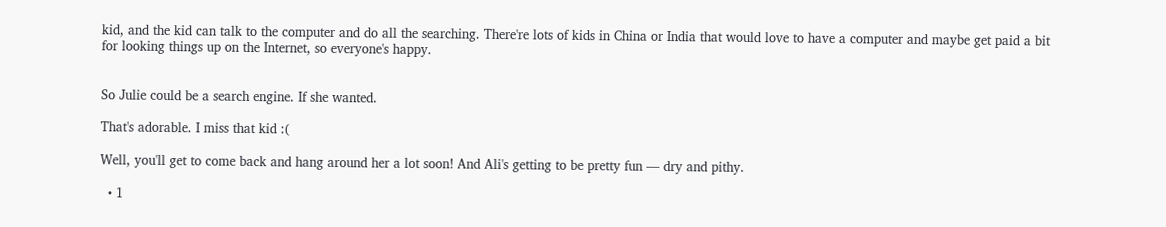kid, and the kid can talk to the computer and do all the searching. There're lots of kids in China or India that would love to have a computer and maybe get paid a bit for looking things up on the Internet, so everyone's happy.


So Julie could be a search engine. If she wanted.

That's adorable. I miss that kid :(

Well, you'll get to come back and hang around her a lot soon! And Ali's getting to be pretty fun — dry and pithy.

  • 1